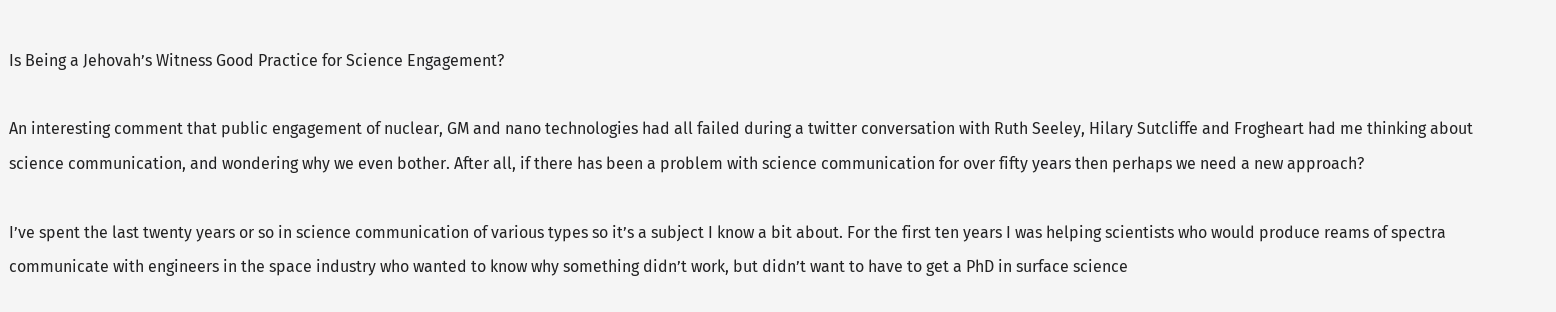Is Being a Jehovah’s Witness Good Practice for Science Engagement?

An interesting comment that public engagement of nuclear, GM and nano technologies had all failed during a twitter conversation with Ruth Seeley, Hilary Sutcliffe and Frogheart had me thinking about science communication, and wondering why we even bother. After all, if there has been a problem with science communication for over fifty years then perhaps we need a new approach?

I’ve spent the last twenty years or so in science communication of various types so it’s a subject I know a bit about. For the first ten years I was helping scientists who would produce reams of spectra communicate with engineers in the space industry who wanted to know why something didn’t work, but didn’t want to have to get a PhD in surface science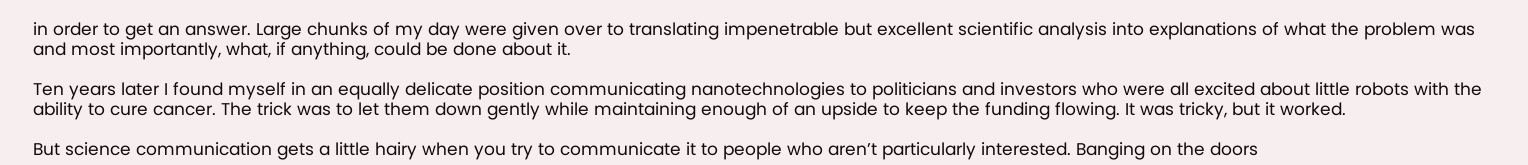in order to get an answer. Large chunks of my day were given over to translating impenetrable but excellent scientific analysis into explanations of what the problem was and most importantly, what, if anything, could be done about it.

Ten years later I found myself in an equally delicate position communicating nanotechnologies to politicians and investors who were all excited about little robots with the ability to cure cancer. The trick was to let them down gently while maintaining enough of an upside to keep the funding flowing. It was tricky, but it worked.

But science communication gets a little hairy when you try to communicate it to people who aren’t particularly interested. Banging on the doors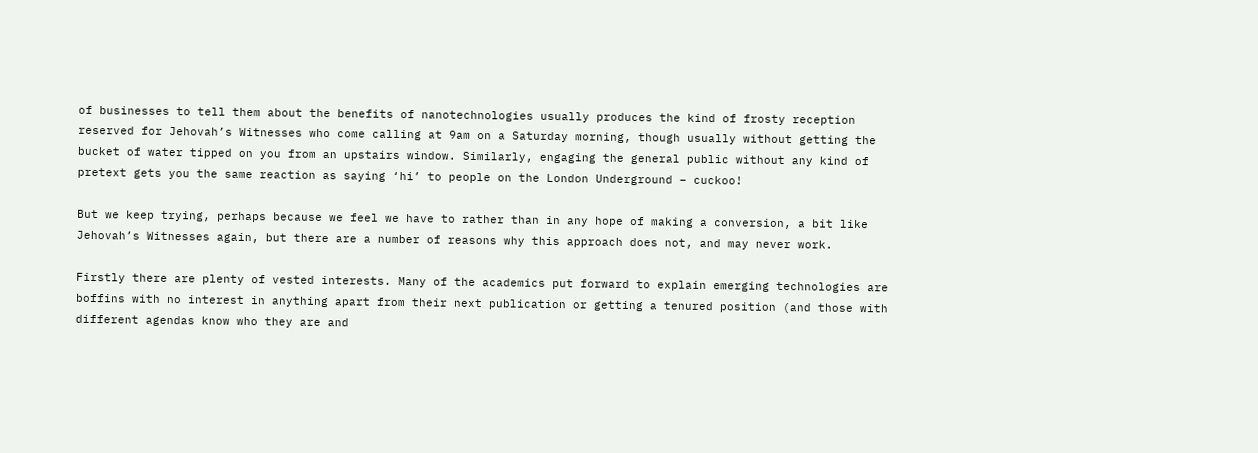of businesses to tell them about the benefits of nanotechnologies usually produces the kind of frosty reception reserved for Jehovah’s Witnesses who come calling at 9am on a Saturday morning, though usually without getting the bucket of water tipped on you from an upstairs window. Similarly, engaging the general public without any kind of pretext gets you the same reaction as saying ‘hi’ to people on the London Underground – cuckoo!

But we keep trying, perhaps because we feel we have to rather than in any hope of making a conversion, a bit like Jehovah’s Witnesses again, but there are a number of reasons why this approach does not, and may never work.

Firstly there are plenty of vested interests. Many of the academics put forward to explain emerging technologies are boffins with no interest in anything apart from their next publication or getting a tenured position (and those with different agendas know who they are and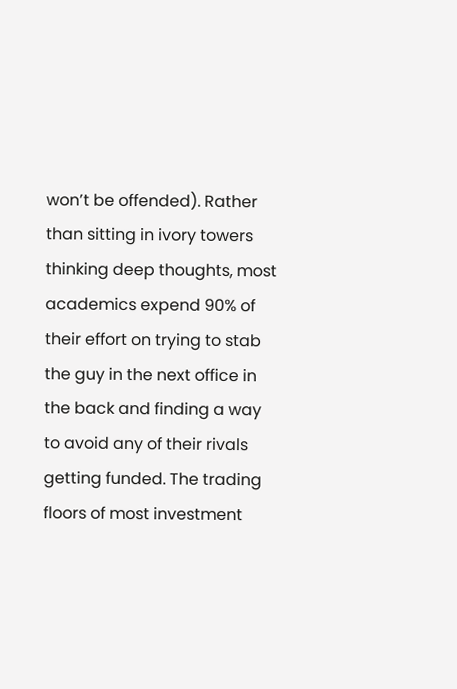won’t be offended). Rather than sitting in ivory towers thinking deep thoughts, most academics expend 90% of their effort on trying to stab the guy in the next office in the back and finding a way to avoid any of their rivals getting funded. The trading floors of most investment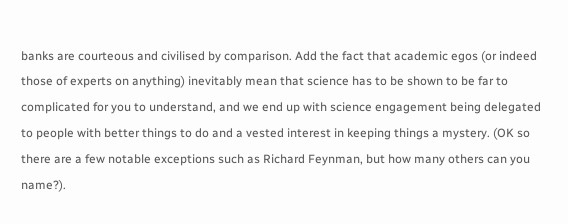banks are courteous and civilised by comparison. Add the fact that academic egos (or indeed those of experts on anything) inevitably mean that science has to be shown to be far to complicated for you to understand, and we end up with science engagement being delegated to people with better things to do and a vested interest in keeping things a mystery. (OK so there are a few notable exceptions such as Richard Feynman, but how many others can you name?).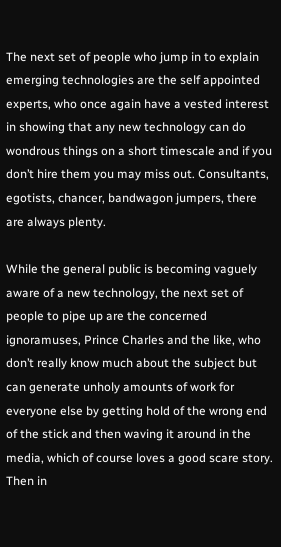The next set of people who jump in to explain emerging technologies are the self appointed experts, who once again have a vested interest in showing that any new technology can do wondrous things on a short timescale and if you don’t hire them you may miss out. Consultants, egotists, chancer, bandwagon jumpers, there are always plenty.

While the general public is becoming vaguely aware of a new technology, the next set of people to pipe up are the concerned ignoramuses, Prince Charles and the like, who don’t really know much about the subject but can generate unholy amounts of work for everyone else by getting hold of the wrong end of the stick and then waving it around in the media, which of course loves a good scare story. Then in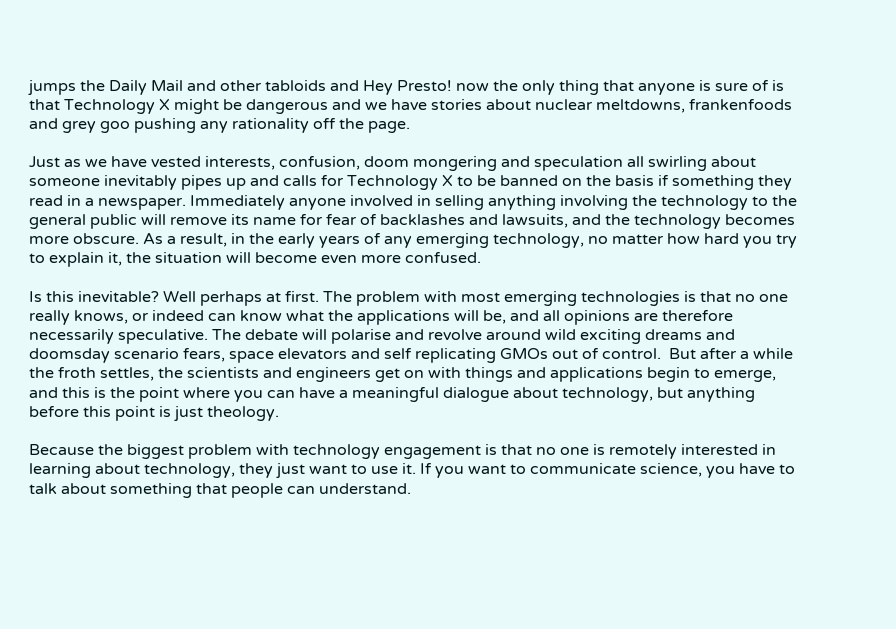jumps the Daily Mail and other tabloids and Hey Presto! now the only thing that anyone is sure of is that Technology X might be dangerous and we have stories about nuclear meltdowns, frankenfoods and grey goo pushing any rationality off the page.

Just as we have vested interests, confusion, doom mongering and speculation all swirling about someone inevitably pipes up and calls for Technology X to be banned on the basis if something they read in a newspaper. Immediately anyone involved in selling anything involving the technology to the general public will remove its name for fear of backlashes and lawsuits, and the technology becomes more obscure. As a result, in the early years of any emerging technology, no matter how hard you try to explain it, the situation will become even more confused.

Is this inevitable? Well perhaps at first. The problem with most emerging technologies is that no one really knows, or indeed can know what the applications will be, and all opinions are therefore necessarily speculative. The debate will polarise and revolve around wild exciting dreams and doomsday scenario fears, space elevators and self replicating GMOs out of control.  But after a while the froth settles, the scientists and engineers get on with things and applications begin to emerge, and this is the point where you can have a meaningful dialogue about technology, but anything before this point is just theology.

Because the biggest problem with technology engagement is that no one is remotely interested in learning about technology, they just want to use it. If you want to communicate science, you have to talk about something that people can understand.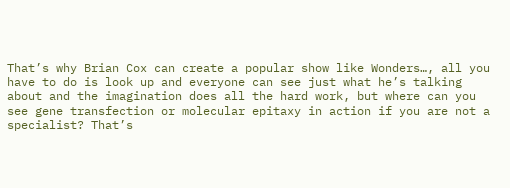That’s why Brian Cox can create a popular show like Wonders…, all you have to do is look up and everyone can see just what he’s talking about and the imagination does all the hard work, but where can you see gene transfection or molecular epitaxy in action if you are not a specialist? That’s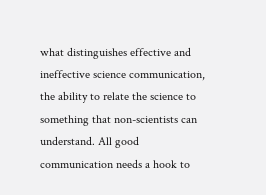what distinguishes effective and ineffective science communication, the ability to relate the science to something that non-scientists can understand. All good communication needs a hook to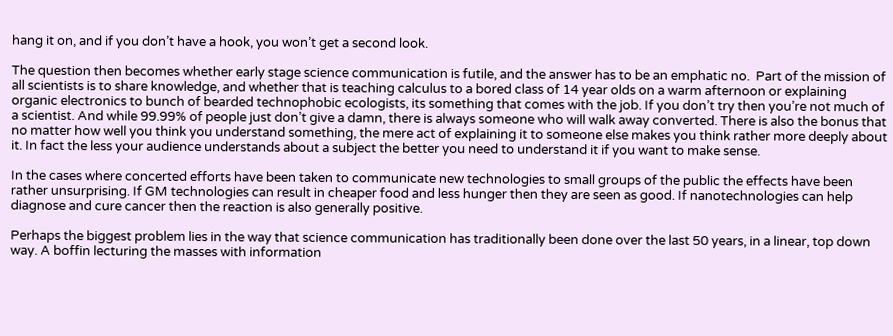hang it on, and if you don’t have a hook, you won’t get a second look.

The question then becomes whether early stage science communication is futile, and the answer has to be an emphatic no.  Part of the mission of all scientists is to share knowledge, and whether that is teaching calculus to a bored class of 14 year olds on a warm afternoon or explaining organic electronics to bunch of bearded technophobic ecologists, its something that comes with the job. If you don’t try then you’re not much of a scientist. And while 99.99% of people just don’t give a damn, there is always someone who will walk away converted. There is also the bonus that no matter how well you think you understand something, the mere act of explaining it to someone else makes you think rather more deeply about it. In fact the less your audience understands about a subject the better you need to understand it if you want to make sense.

In the cases where concerted efforts have been taken to communicate new technologies to small groups of the public the effects have been rather unsurprising. If GM technologies can result in cheaper food and less hunger then they are seen as good. If nanotechnologies can help diagnose and cure cancer then the reaction is also generally positive.

Perhaps the biggest problem lies in the way that science communication has traditionally been done over the last 50 years, in a linear, top down way. A boffin lecturing the masses with information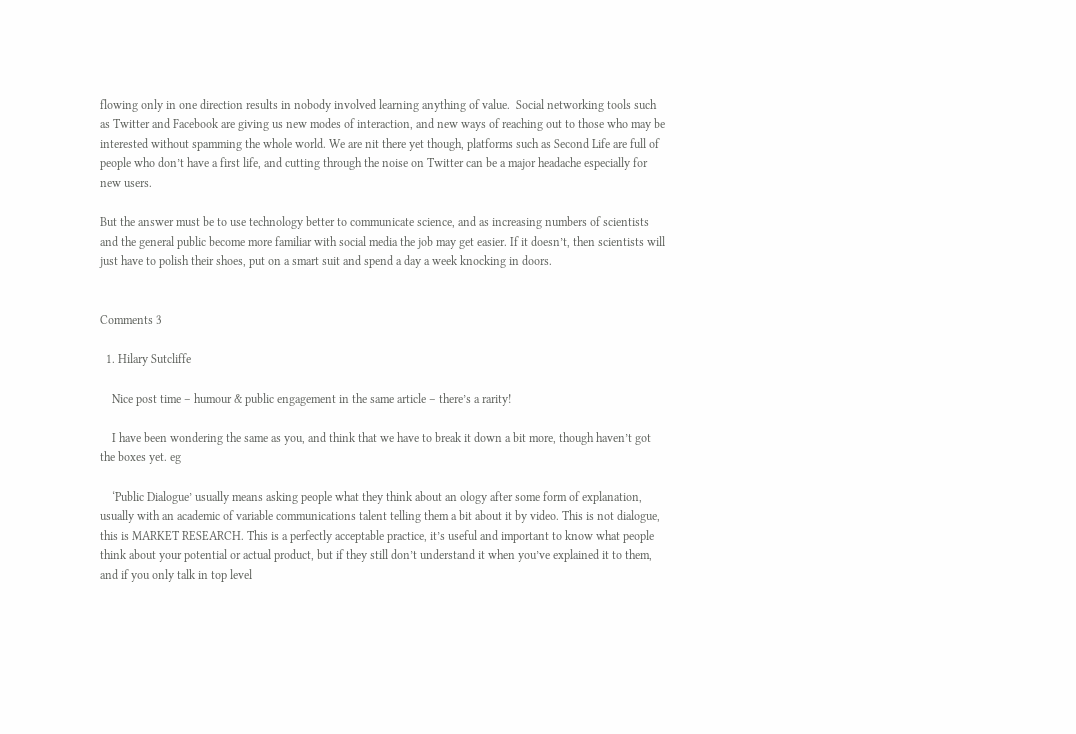flowing only in one direction results in nobody involved learning anything of value.  Social networking tools such as Twitter and Facebook are giving us new modes of interaction, and new ways of reaching out to those who may be interested without spamming the whole world. We are nit there yet though, platforms such as Second Life are full of people who don’t have a first life, and cutting through the noise on Twitter can be a major headache especially for new users.

But the answer must be to use technology better to communicate science, and as increasing numbers of scientists and the general public become more familiar with social media the job may get easier. If it doesn’t, then scientists will just have to polish their shoes, put on a smart suit and spend a day a week knocking in doors.


Comments 3

  1. Hilary Sutcliffe

    Nice post time – humour & public engagement in the same article – there’s a rarity!

    I have been wondering the same as you, and think that we have to break it down a bit more, though haven’t got the boxes yet. eg

    ‘Public Dialogue’ usually means asking people what they think about an ology after some form of explanation, usually with an academic of variable communications talent telling them a bit about it by video. This is not dialogue, this is MARKET RESEARCH. This is a perfectly acceptable practice, it’s useful and important to know what people think about your potential or actual product, but if they still don’t understand it when you’ve explained it to them, and if you only talk in top level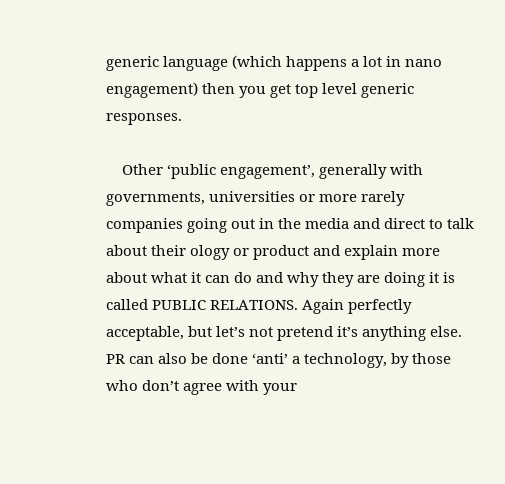generic language (which happens a lot in nano engagement) then you get top level generic responses.

    Other ‘public engagement’, generally with governments, universities or more rarely companies going out in the media and direct to talk about their ology or product and explain more about what it can do and why they are doing it is called PUBLIC RELATIONS. Again perfectly acceptable, but let’s not pretend it’s anything else. PR can also be done ‘anti’ a technology, by those who don’t agree with your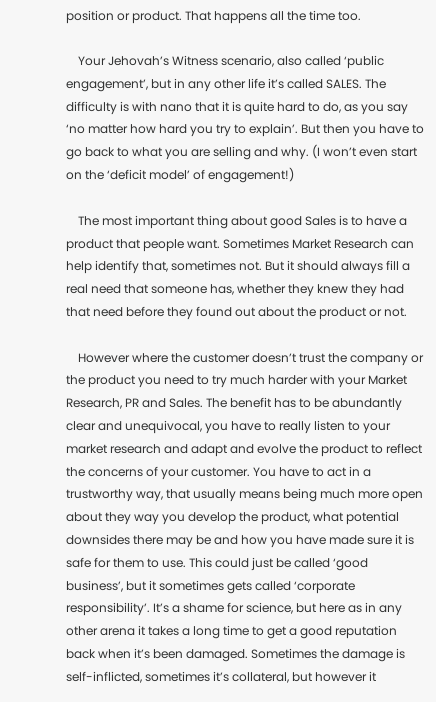position or product. That happens all the time too.

    Your Jehovah’s Witness scenario, also called ‘public engagement’, but in any other life it’s called SALES. The difficulty is with nano that it is quite hard to do, as you say ‘no matter how hard you try to explain’. But then you have to go back to what you are selling and why. (I won’t even start on the ‘deficit model’ of engagement!)

    The most important thing about good Sales is to have a product that people want. Sometimes Market Research can help identify that, sometimes not. But it should always fill a real need that someone has, whether they knew they had that need before they found out about the product or not.

    However where the customer doesn’t trust the company or the product you need to try much harder with your Market Research, PR and Sales. The benefit has to be abundantly clear and unequivocal, you have to really listen to your market research and adapt and evolve the product to reflect the concerns of your customer. You have to act in a trustworthy way, that usually means being much more open about they way you develop the product, what potential downsides there may be and how you have made sure it is safe for them to use. This could just be called ‘good business’, but it sometimes gets called ‘corporate responsibility’. It’s a shame for science, but here as in any other arena it takes a long time to get a good reputation back when it’s been damaged. Sometimes the damage is self-inflicted, sometimes it’s collateral, but however it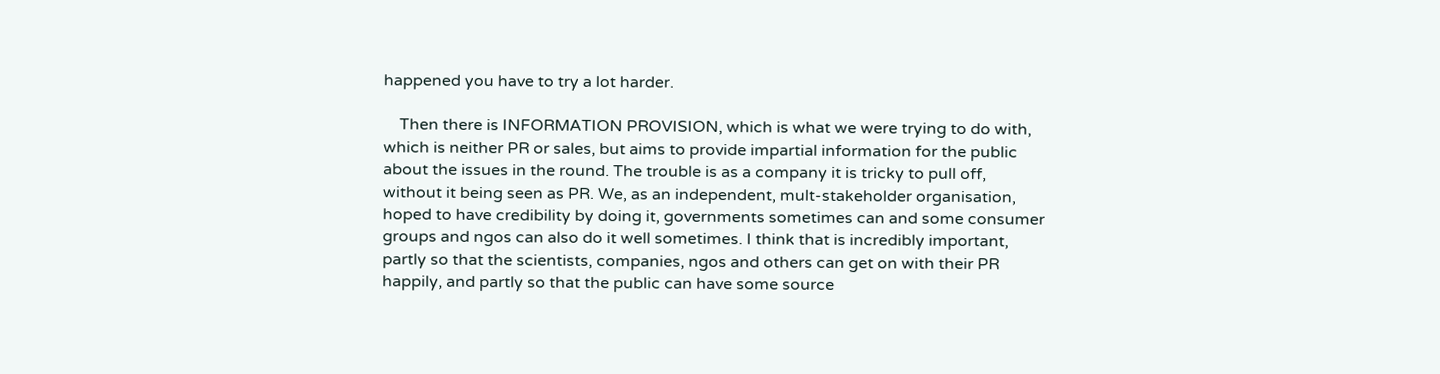happened you have to try a lot harder.

    Then there is INFORMATION PROVISION, which is what we were trying to do with, which is neither PR or sales, but aims to provide impartial information for the public about the issues in the round. The trouble is as a company it is tricky to pull off, without it being seen as PR. We, as an independent, mult-stakeholder organisation, hoped to have credibility by doing it, governments sometimes can and some consumer groups and ngos can also do it well sometimes. I think that is incredibly important, partly so that the scientists, companies, ngos and others can get on with their PR happily, and partly so that the public can have some source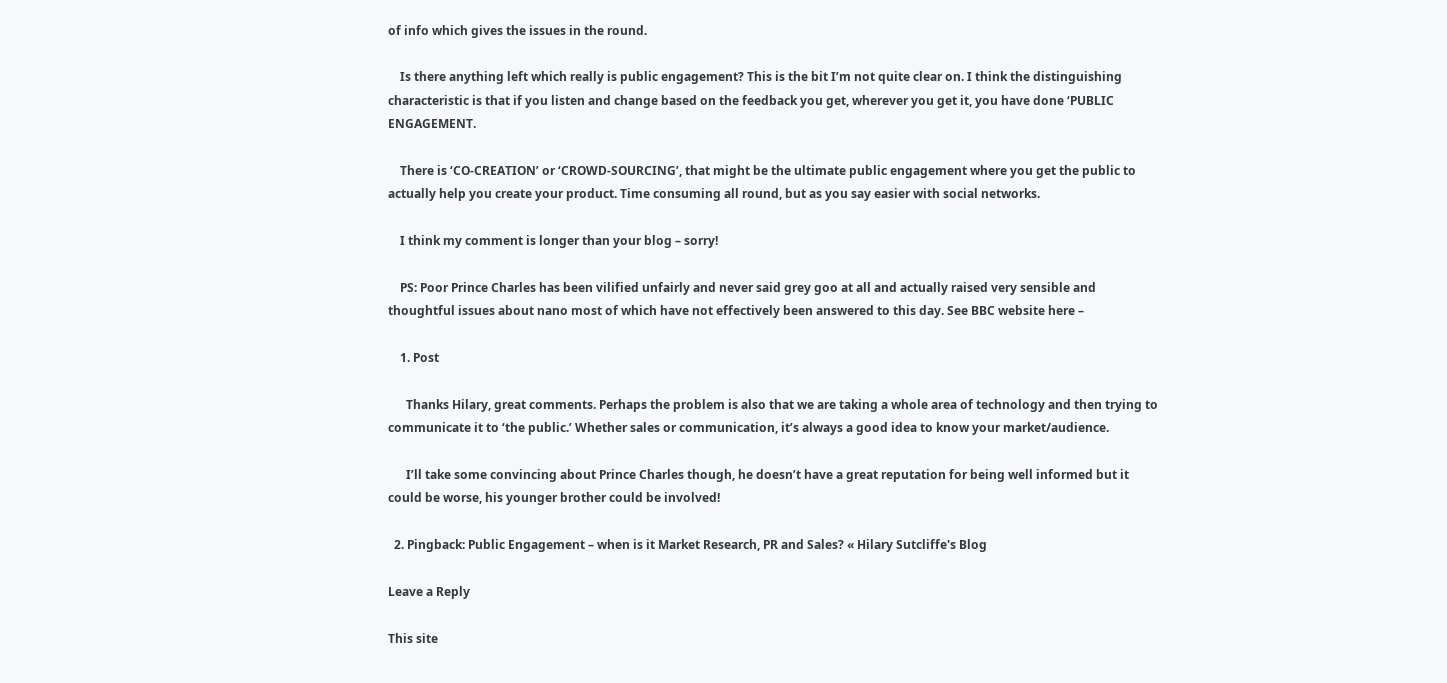of info which gives the issues in the round.

    Is there anything left which really is public engagement? This is the bit I’m not quite clear on. I think the distinguishing characteristic is that if you listen and change based on the feedback you get, wherever you get it, you have done ‘PUBLIC ENGAGEMENT.

    There is ‘CO-CREATION’ or ‘CROWD-SOURCING’, that might be the ultimate public engagement where you get the public to actually help you create your product. Time consuming all round, but as you say easier with social networks.

    I think my comment is longer than your blog – sorry!

    PS: Poor Prince Charles has been vilified unfairly and never said grey goo at all and actually raised very sensible and thoughtful issues about nano most of which have not effectively been answered to this day. See BBC website here –

    1. Post

      Thanks Hilary, great comments. Perhaps the problem is also that we are taking a whole area of technology and then trying to communicate it to ‘the public.’ Whether sales or communication, it’s always a good idea to know your market/audience.

      I’ll take some convincing about Prince Charles though, he doesn’t have a great reputation for being well informed but it could be worse, his younger brother could be involved!

  2. Pingback: Public Engagement – when is it Market Research, PR and Sales? « Hilary Sutcliffe's Blog

Leave a Reply

This site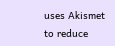uses Akismet to reduce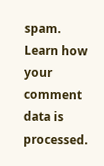spam. Learn how your comment data is processed.